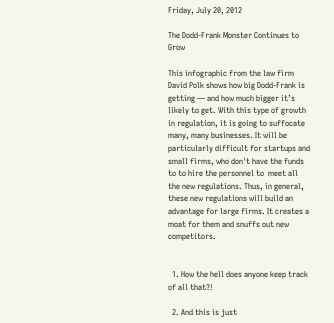Friday, July 20, 2012

The Dodd-Frank Monster Continues to Grow

This infographic from the law firm David Polk shows how big Dodd-Frank is getting — and how much bigger it’s likely to get. With this type of growth in regulation, it is going to suffocate many, many businesses. It will be particularly difficult for startups and small firms, who don't have the funds to to hire the personnel to  meet all the new regulations. Thus, in general, these new regulations will build an advantage for large firms. It creates a moat for them and snuffs out new competitors.


  1. How the hell does anyone keep track of all that?!

  2. And this is just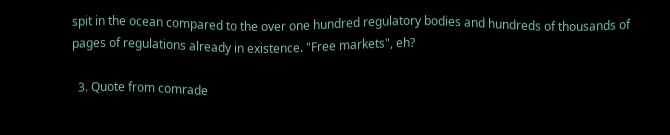spit in the ocean compared to the over one hundred regulatory bodies and hundreds of thousands of pages of regulations already in existence. "Free markets", eh?

  3. Quote from comrade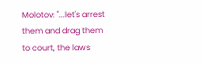Molotov: "...let's arrest them and drag them to court, the laws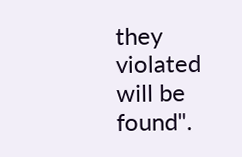they violated will be found".